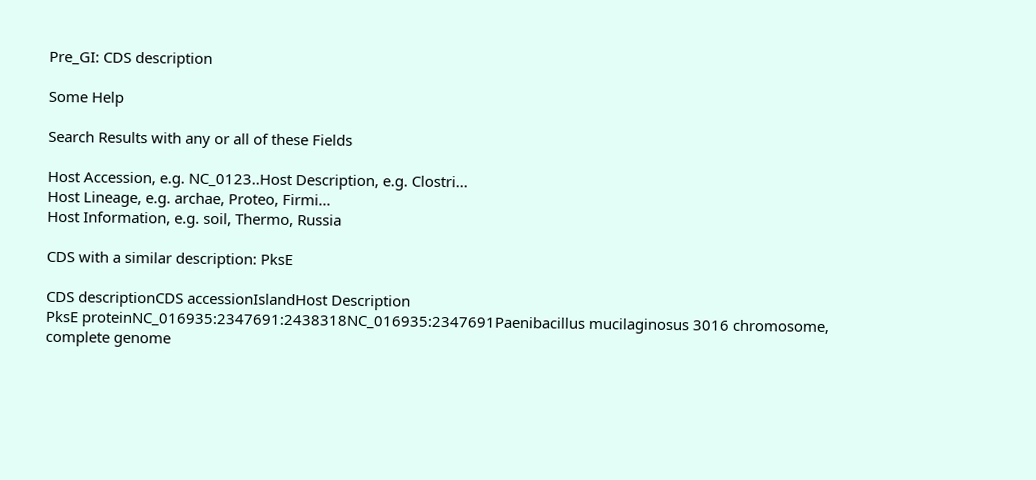Pre_GI: CDS description

Some Help

Search Results with any or all of these Fields

Host Accession, e.g. NC_0123..Host Description, e.g. Clostri...
Host Lineage, e.g. archae, Proteo, Firmi...
Host Information, e.g. soil, Thermo, Russia

CDS with a similar description: PksE

CDS descriptionCDS accessionIslandHost Description
PksE proteinNC_016935:2347691:2438318NC_016935:2347691Paenibacillus mucilaginosus 3016 chromosome, complete genome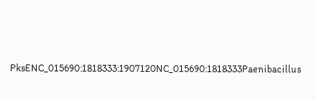PksENC_015690:1818333:1907120NC_015690:1818333Paenibacillus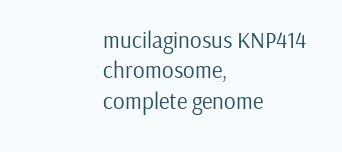mucilaginosus KNP414 chromosome, complete genome